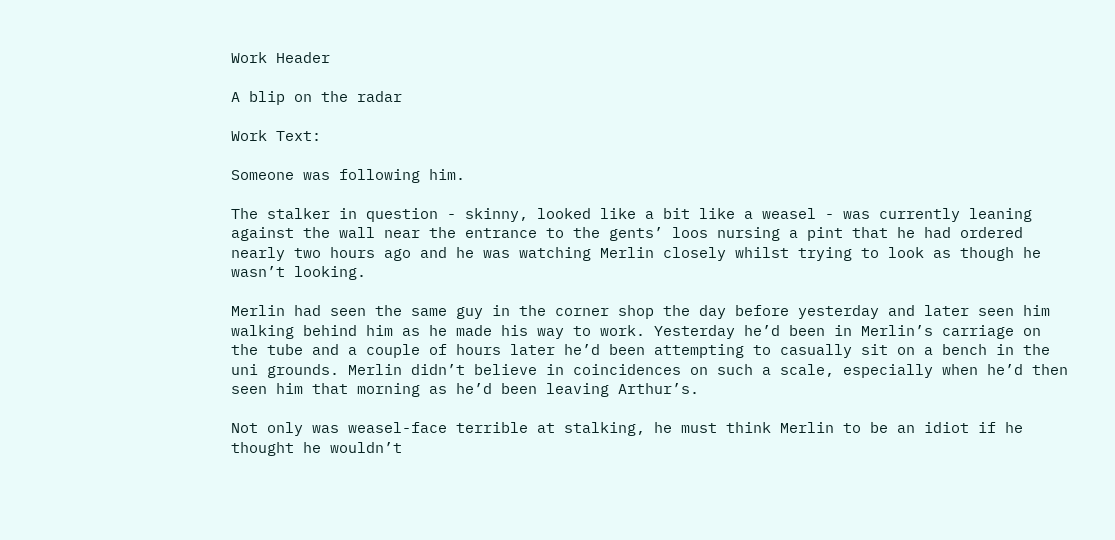Work Header

A blip on the radar

Work Text:

Someone was following him.

The stalker in question - skinny, looked like a bit like a weasel - was currently leaning against the wall near the entrance to the gents’ loos nursing a pint that he had ordered nearly two hours ago and he was watching Merlin closely whilst trying to look as though he wasn’t looking.

Merlin had seen the same guy in the corner shop the day before yesterday and later seen him walking behind him as he made his way to work. Yesterday he’d been in Merlin’s carriage on the tube and a couple of hours later he’d been attempting to casually sit on a bench in the uni grounds. Merlin didn’t believe in coincidences on such a scale, especially when he’d then seen him that morning as he’d been leaving Arthur’s.

Not only was weasel-face terrible at stalking, he must think Merlin to be an idiot if he thought he wouldn’t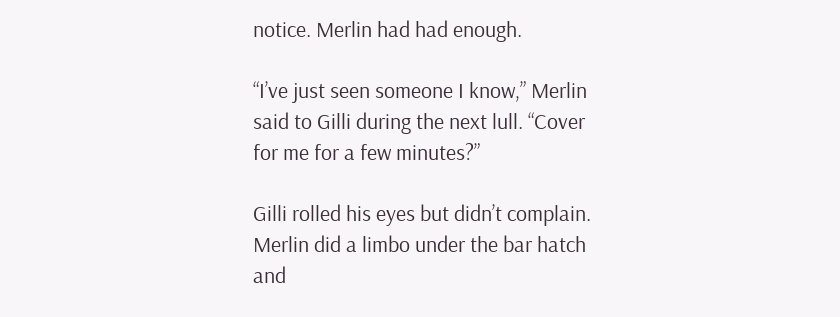notice. Merlin had had enough.

“I’ve just seen someone I know,” Merlin said to Gilli during the next lull. “Cover for me for a few minutes?”

Gilli rolled his eyes but didn’t complain. Merlin did a limbo under the bar hatch and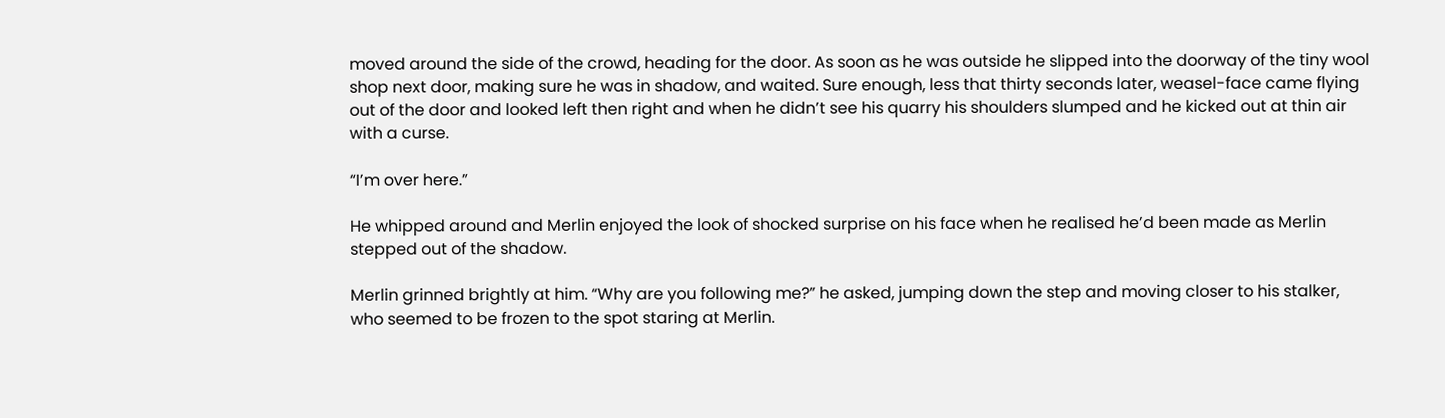moved around the side of the crowd, heading for the door. As soon as he was outside he slipped into the doorway of the tiny wool shop next door, making sure he was in shadow, and waited. Sure enough, less that thirty seconds later, weasel-face came flying out of the door and looked left then right and when he didn’t see his quarry his shoulders slumped and he kicked out at thin air with a curse.

“I’m over here.”

He whipped around and Merlin enjoyed the look of shocked surprise on his face when he realised he’d been made as Merlin stepped out of the shadow.

Merlin grinned brightly at him. “Why are you following me?” he asked, jumping down the step and moving closer to his stalker, who seemed to be frozen to the spot staring at Merlin.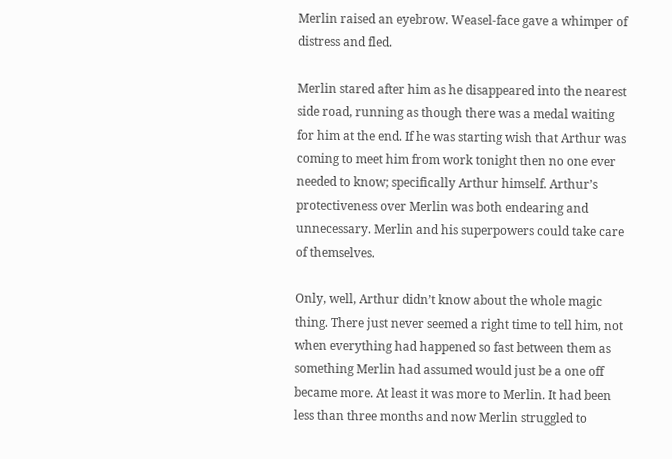Merlin raised an eyebrow. Weasel-face gave a whimper of distress and fled.

Merlin stared after him as he disappeared into the nearest side road, running as though there was a medal waiting for him at the end. If he was starting wish that Arthur was coming to meet him from work tonight then no one ever needed to know; specifically Arthur himself. Arthur’s protectiveness over Merlin was both endearing and unnecessary. Merlin and his superpowers could take care of themselves.

Only, well, Arthur didn’t know about the whole magic thing. There just never seemed a right time to tell him, not when everything had happened so fast between them as something Merlin had assumed would just be a one off became more. At least it was more to Merlin. It had been less than three months and now Merlin struggled to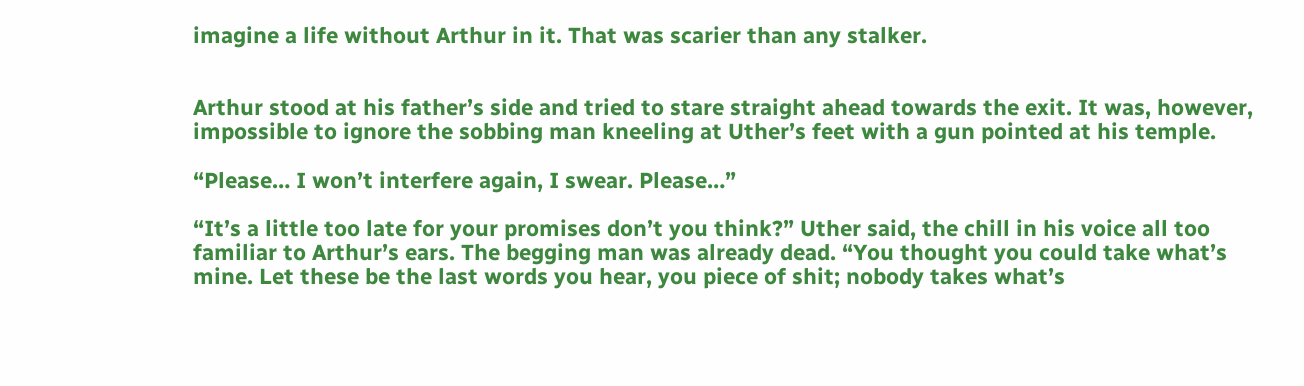imagine a life without Arthur in it. That was scarier than any stalker.


Arthur stood at his father’s side and tried to stare straight ahead towards the exit. It was, however, impossible to ignore the sobbing man kneeling at Uther’s feet with a gun pointed at his temple.

“Please… I won’t interfere again, I swear. Please…”

“It’s a little too late for your promises don’t you think?” Uther said, the chill in his voice all too familiar to Arthur’s ears. The begging man was already dead. “You thought you could take what’s mine. Let these be the last words you hear, you piece of shit; nobody takes what’s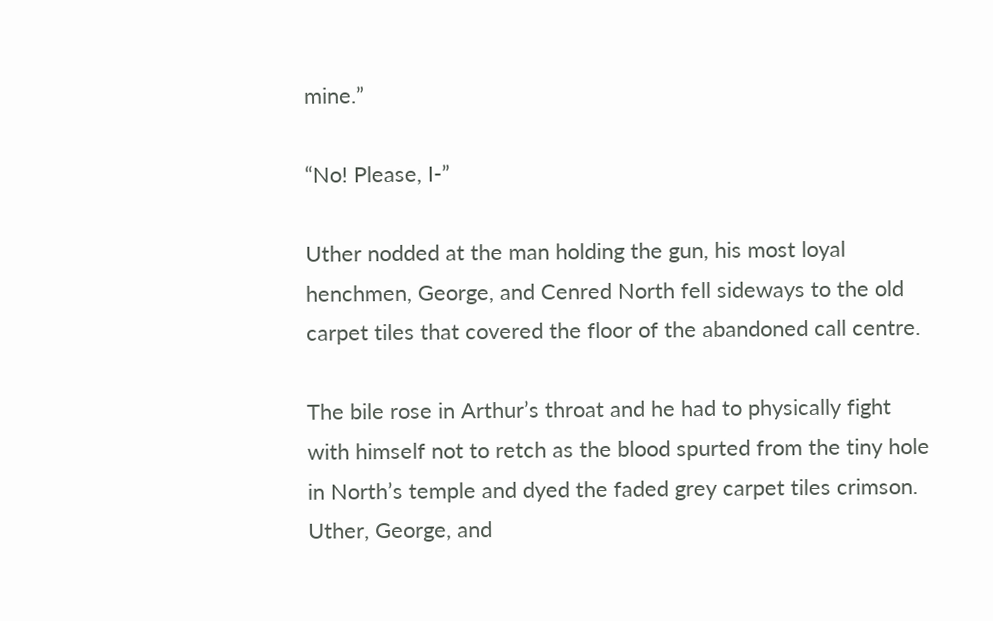mine.”

“No! Please, I-”

Uther nodded at the man holding the gun, his most loyal henchmen, George, and Cenred North fell sideways to the old carpet tiles that covered the floor of the abandoned call centre.

The bile rose in Arthur’s throat and he had to physically fight with himself not to retch as the blood spurted from the tiny hole in North’s temple and dyed the faded grey carpet tiles crimson. Uther, George, and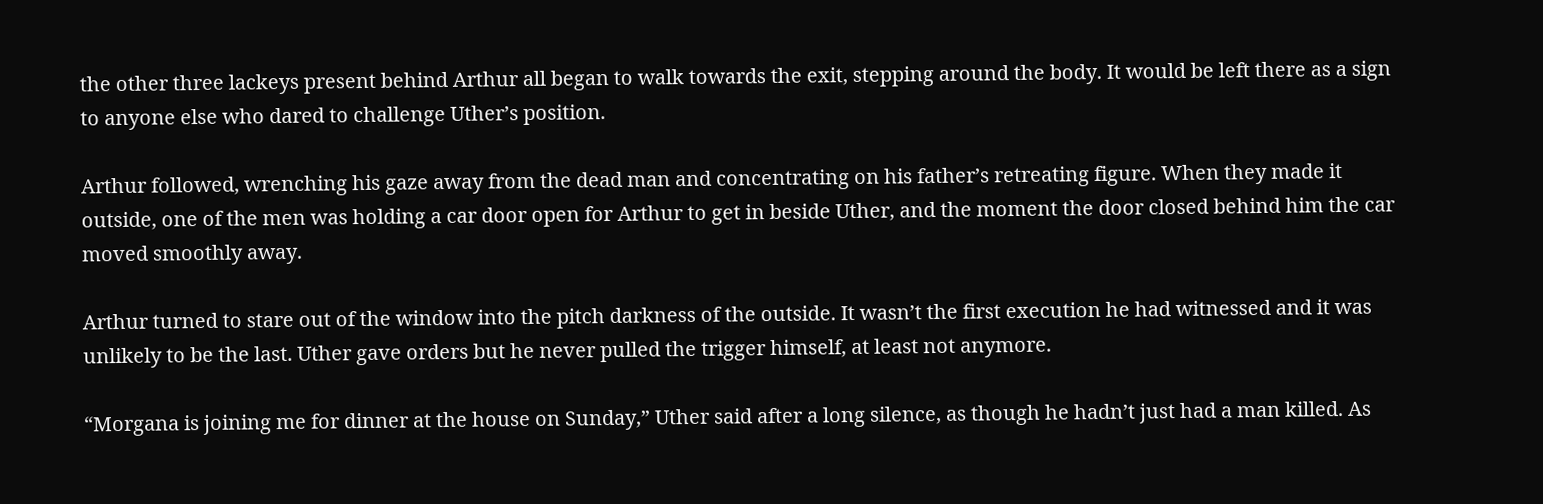the other three lackeys present behind Arthur all began to walk towards the exit, stepping around the body. It would be left there as a sign to anyone else who dared to challenge Uther’s position.

Arthur followed, wrenching his gaze away from the dead man and concentrating on his father’s retreating figure. When they made it outside, one of the men was holding a car door open for Arthur to get in beside Uther, and the moment the door closed behind him the car moved smoothly away.

Arthur turned to stare out of the window into the pitch darkness of the outside. It wasn’t the first execution he had witnessed and it was unlikely to be the last. Uther gave orders but he never pulled the trigger himself, at least not anymore.

“Morgana is joining me for dinner at the house on Sunday,” Uther said after a long silence, as though he hadn’t just had a man killed. As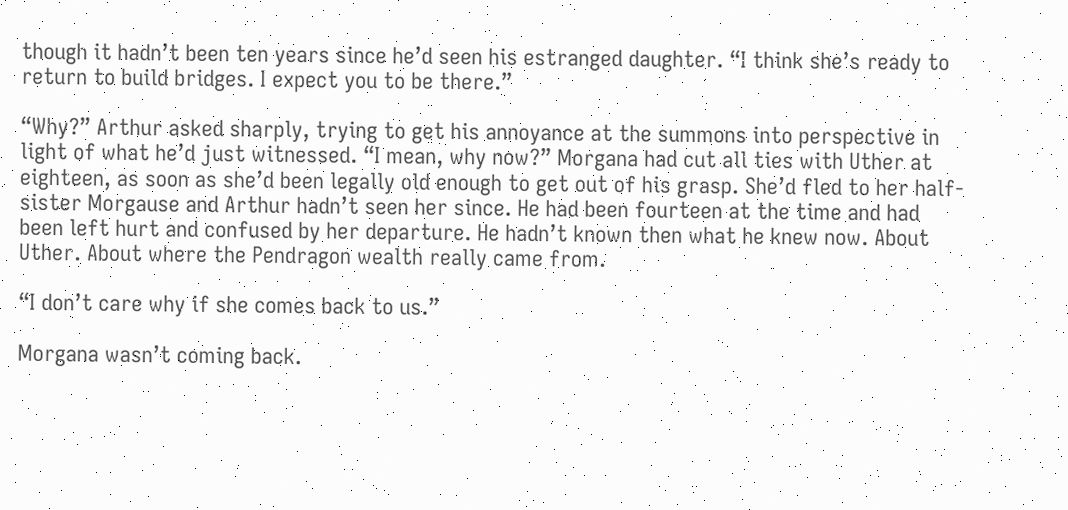though it hadn’t been ten years since he’d seen his estranged daughter. “I think she’s ready to return to build bridges. I expect you to be there.”

“Why?” Arthur asked sharply, trying to get his annoyance at the summons into perspective in light of what he’d just witnessed. “I mean, why now?” Morgana had cut all ties with Uther at eighteen, as soon as she’d been legally old enough to get out of his grasp. She’d fled to her half-sister Morgause and Arthur hadn’t seen her since. He had been fourteen at the time and had been left hurt and confused by her departure. He hadn’t known then what he knew now. About Uther. About where the Pendragon wealth really came from.

“I don’t care why if she comes back to us.”

Morgana wasn’t coming back.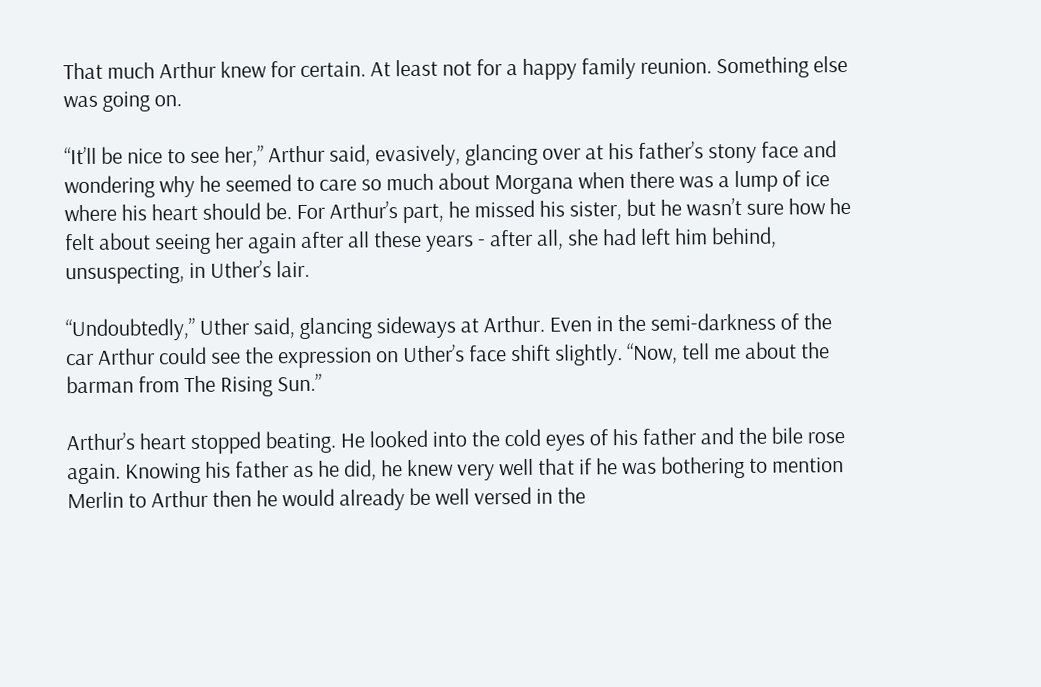That much Arthur knew for certain. At least not for a happy family reunion. Something else was going on.

“It’ll be nice to see her,” Arthur said, evasively, glancing over at his father’s stony face and wondering why he seemed to care so much about Morgana when there was a lump of ice where his heart should be. For Arthur’s part, he missed his sister, but he wasn’t sure how he felt about seeing her again after all these years - after all, she had left him behind, unsuspecting, in Uther’s lair.

“Undoubtedly,” Uther said, glancing sideways at Arthur. Even in the semi-darkness of the car Arthur could see the expression on Uther’s face shift slightly. “Now, tell me about the barman from The Rising Sun.”

Arthur’s heart stopped beating. He looked into the cold eyes of his father and the bile rose again. Knowing his father as he did, he knew very well that if he was bothering to mention Merlin to Arthur then he would already be well versed in the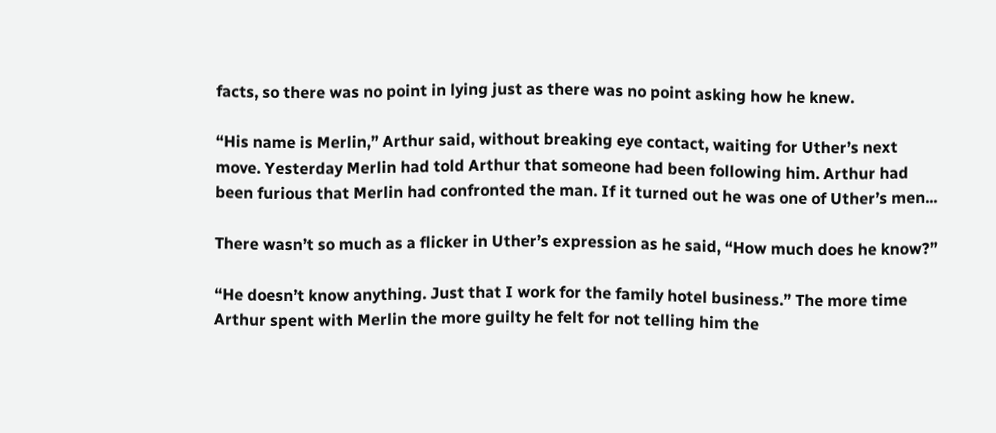facts, so there was no point in lying just as there was no point asking how he knew.

“His name is Merlin,” Arthur said, without breaking eye contact, waiting for Uther’s next move. Yesterday Merlin had told Arthur that someone had been following him. Arthur had been furious that Merlin had confronted the man. If it turned out he was one of Uther’s men...

There wasn’t so much as a flicker in Uther’s expression as he said, “How much does he know?”

“He doesn’t know anything. Just that I work for the family hotel business.” The more time Arthur spent with Merlin the more guilty he felt for not telling him the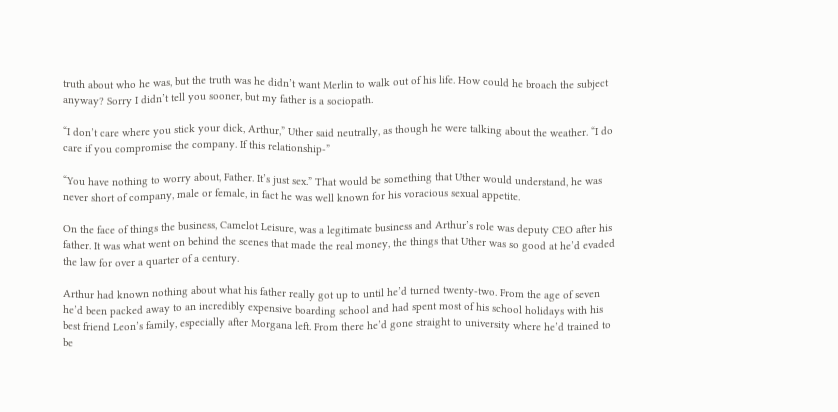truth about who he was, but the truth was he didn’t want Merlin to walk out of his life. How could he broach the subject anyway? Sorry I didn’t tell you sooner, but my father is a sociopath.

“I don’t care where you stick your dick, Arthur,” Uther said neutrally, as though he were talking about the weather. “I do care if you compromise the company. If this relationship-”

“You have nothing to worry about, Father. It’s just sex.” That would be something that Uther would understand, he was never short of company, male or female, in fact he was well known for his voracious sexual appetite.

On the face of things the business, Camelot Leisure, was a legitimate business and Arthur’s role was deputy CEO after his father. It was what went on behind the scenes that made the real money, the things that Uther was so good at he’d evaded the law for over a quarter of a century.

Arthur had known nothing about what his father really got up to until he’d turned twenty-two. From the age of seven he’d been packed away to an incredibly expensive boarding school and had spent most of his school holidays with his best friend Leon’s family, especially after Morgana left. From there he’d gone straight to university where he’d trained to be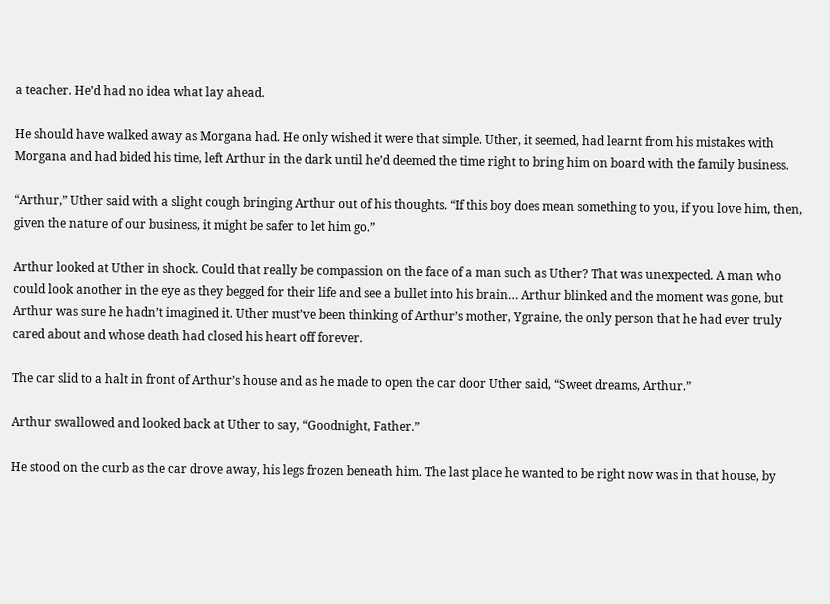a teacher. He’d had no idea what lay ahead.

He should have walked away as Morgana had. He only wished it were that simple. Uther, it seemed, had learnt from his mistakes with Morgana and had bided his time, left Arthur in the dark until he’d deemed the time right to bring him on board with the family business.

“Arthur,” Uther said with a slight cough bringing Arthur out of his thoughts. “If this boy does mean something to you, if you love him, then, given the nature of our business, it might be safer to let him go.”

Arthur looked at Uther in shock. Could that really be compassion on the face of a man such as Uther? That was unexpected. A man who could look another in the eye as they begged for their life and see a bullet into his brain… Arthur blinked and the moment was gone, but Arthur was sure he hadn’t imagined it. Uther must’ve been thinking of Arthur’s mother, Ygraine, the only person that he had ever truly cared about and whose death had closed his heart off forever.

The car slid to a halt in front of Arthur’s house and as he made to open the car door Uther said, “Sweet dreams, Arthur.”

Arthur swallowed and looked back at Uther to say, “Goodnight, Father.”

He stood on the curb as the car drove away, his legs frozen beneath him. The last place he wanted to be right now was in that house, by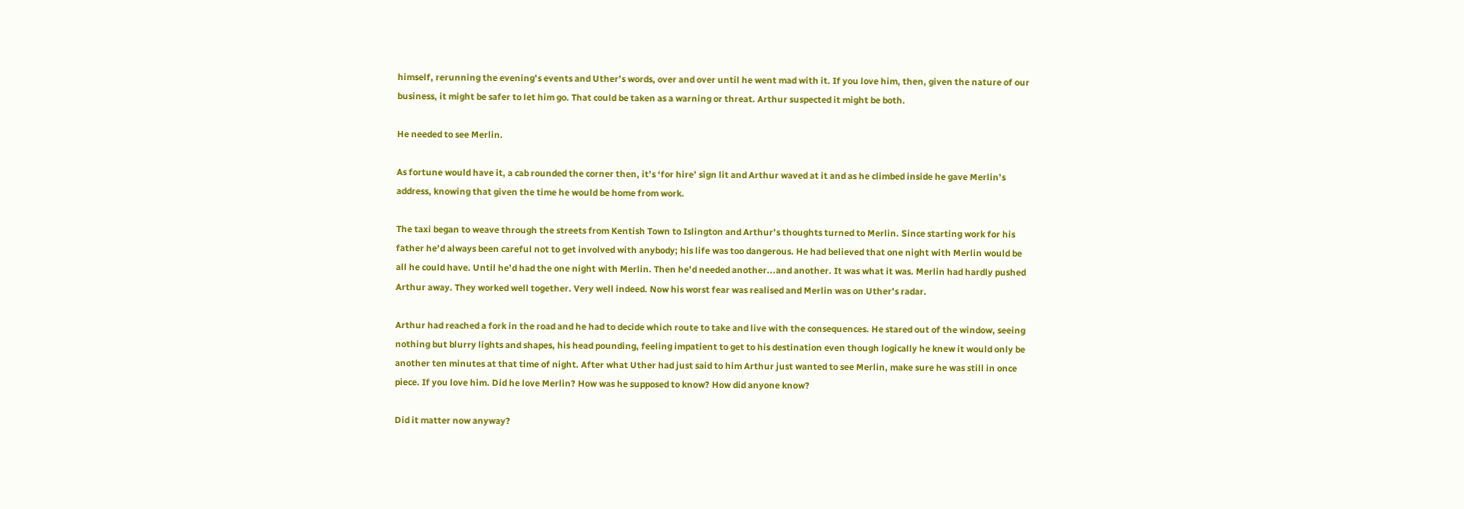himself, rerunning the evening’s events and Uther’s words, over and over until he went mad with it. If you love him, then, given the nature of our business, it might be safer to let him go. That could be taken as a warning or threat. Arthur suspected it might be both.

He needed to see Merlin.

As fortune would have it, a cab rounded the corner then, it’s ‘for hire’ sign lit and Arthur waved at it and as he climbed inside he gave Merlin’s address, knowing that given the time he would be home from work.

The taxi began to weave through the streets from Kentish Town to Islington and Arthur’s thoughts turned to Merlin. Since starting work for his father he’d always been careful not to get involved with anybody; his life was too dangerous. He had believed that one night with Merlin would be all he could have. Until he’d had the one night with Merlin. Then he’d needed another...and another. It was what it was. Merlin had hardly pushed Arthur away. They worked well together. Very well indeed. Now his worst fear was realised and Merlin was on Uther’s radar.

Arthur had reached a fork in the road and he had to decide which route to take and live with the consequences. He stared out of the window, seeing nothing but blurry lights and shapes, his head pounding, feeling impatient to get to his destination even though logically he knew it would only be another ten minutes at that time of night. After what Uther had just said to him Arthur just wanted to see Merlin, make sure he was still in once piece. If you love him. Did he love Merlin? How was he supposed to know? How did anyone know?

Did it matter now anyway?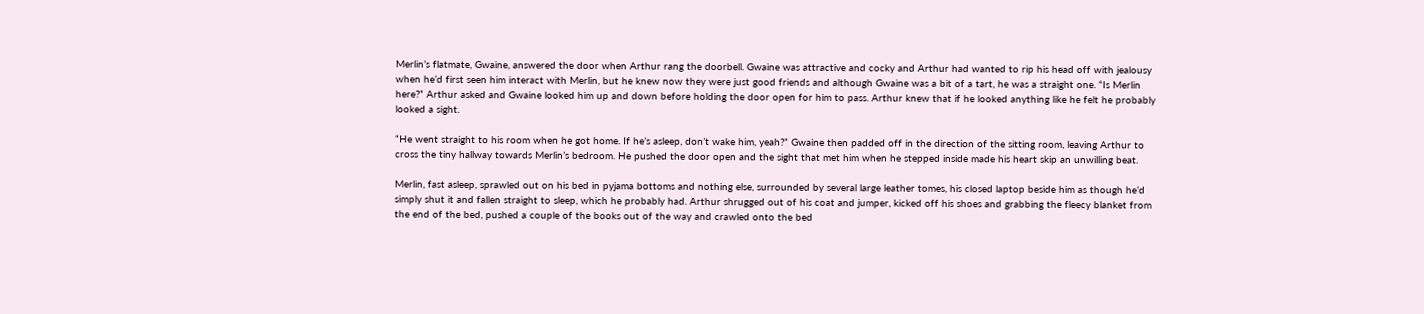Merlin’s flatmate, Gwaine, answered the door when Arthur rang the doorbell. Gwaine was attractive and cocky and Arthur had wanted to rip his head off with jealousy when he’d first seen him interact with Merlin, but he knew now they were just good friends and although Gwaine was a bit of a tart, he was a straight one. “Is Merlin here?” Arthur asked and Gwaine looked him up and down before holding the door open for him to pass. Arthur knew that if he looked anything like he felt he probably looked a sight.

“He went straight to his room when he got home. If he’s asleep, don’t wake him, yeah?” Gwaine then padded off in the direction of the sitting room, leaving Arthur to cross the tiny hallway towards Merlin’s bedroom. He pushed the door open and the sight that met him when he stepped inside made his heart skip an unwilling beat.

Merlin, fast asleep, sprawled out on his bed in pyjama bottoms and nothing else, surrounded by several large leather tomes, his closed laptop beside him as though he’d simply shut it and fallen straight to sleep, which he probably had. Arthur shrugged out of his coat and jumper, kicked off his shoes and grabbing the fleecy blanket from the end of the bed, pushed a couple of the books out of the way and crawled onto the bed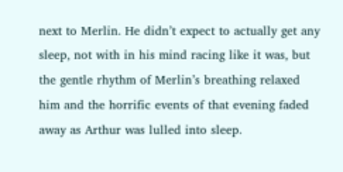next to Merlin. He didn’t expect to actually get any sleep, not with in his mind racing like it was, but the gentle rhythm of Merlin’s breathing relaxed him and the horrific events of that evening faded away as Arthur was lulled into sleep.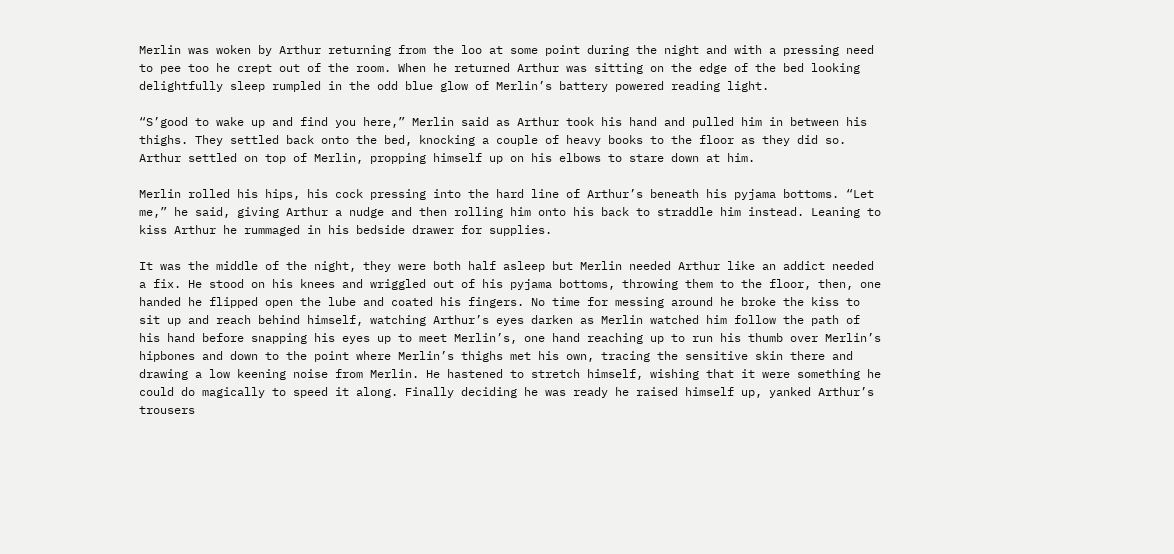Merlin was woken by Arthur returning from the loo at some point during the night and with a pressing need to pee too he crept out of the room. When he returned Arthur was sitting on the edge of the bed looking delightfully sleep rumpled in the odd blue glow of Merlin’s battery powered reading light.

“S’good to wake up and find you here,” Merlin said as Arthur took his hand and pulled him in between his thighs. They settled back onto the bed, knocking a couple of heavy books to the floor as they did so. Arthur settled on top of Merlin, propping himself up on his elbows to stare down at him.

Merlin rolled his hips, his cock pressing into the hard line of Arthur’s beneath his pyjama bottoms. “Let me,” he said, giving Arthur a nudge and then rolling him onto his back to straddle him instead. Leaning to kiss Arthur he rummaged in his bedside drawer for supplies.

It was the middle of the night, they were both half asleep but Merlin needed Arthur like an addict needed a fix. He stood on his knees and wriggled out of his pyjama bottoms, throwing them to the floor, then, one handed he flipped open the lube and coated his fingers. No time for messing around he broke the kiss to sit up and reach behind himself, watching Arthur’s eyes darken as Merlin watched him follow the path of his hand before snapping his eyes up to meet Merlin’s, one hand reaching up to run his thumb over Merlin’s hipbones and down to the point where Merlin’s thighs met his own, tracing the sensitive skin there and drawing a low keening noise from Merlin. He hastened to stretch himself, wishing that it were something he could do magically to speed it along. Finally deciding he was ready he raised himself up, yanked Arthur’s trousers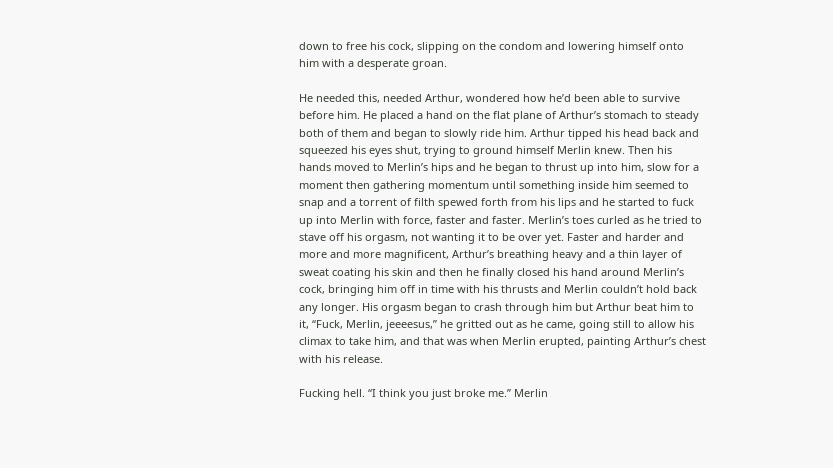down to free his cock, slipping on the condom and lowering himself onto him with a desperate groan.

He needed this, needed Arthur, wondered how he’d been able to survive before him. He placed a hand on the flat plane of Arthur’s stomach to steady both of them and began to slowly ride him. Arthur tipped his head back and squeezed his eyes shut, trying to ground himself Merlin knew. Then his hands moved to Merlin’s hips and he began to thrust up into him, slow for a moment then gathering momentum until something inside him seemed to snap and a torrent of filth spewed forth from his lips and he started to fuck up into Merlin with force, faster and faster. Merlin’s toes curled as he tried to stave off his orgasm, not wanting it to be over yet. Faster and harder and more and more magnificent, Arthur’s breathing heavy and a thin layer of sweat coating his skin and then he finally closed his hand around Merlin’s cock, bringing him off in time with his thrusts and Merlin couldn’t hold back any longer. His orgasm began to crash through him but Arthur beat him to it, “Fuck, Merlin, jeeeesus,” he gritted out as he came, going still to allow his climax to take him, and that was when Merlin erupted, painting Arthur’s chest with his release.

Fucking hell. “I think you just broke me.” Merlin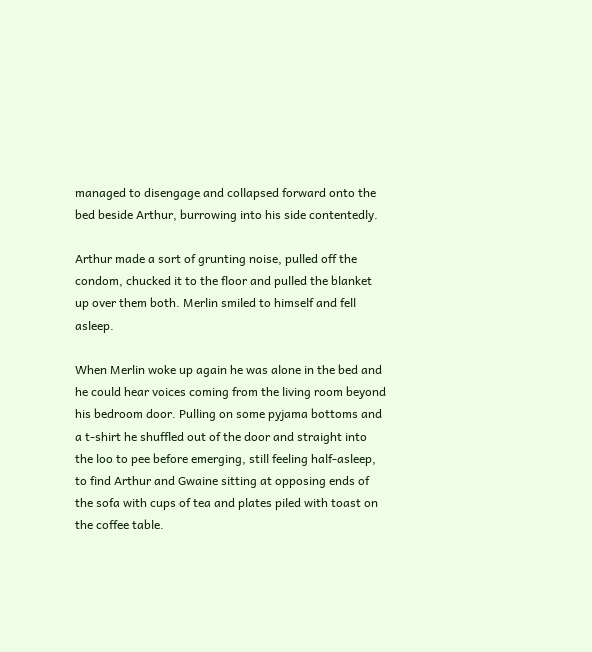managed to disengage and collapsed forward onto the bed beside Arthur, burrowing into his side contentedly.

Arthur made a sort of grunting noise, pulled off the condom, chucked it to the floor and pulled the blanket up over them both. Merlin smiled to himself and fell asleep.

When Merlin woke up again he was alone in the bed and he could hear voices coming from the living room beyond his bedroom door. Pulling on some pyjama bottoms and a t-shirt he shuffled out of the door and straight into the loo to pee before emerging, still feeling half-asleep, to find Arthur and Gwaine sitting at opposing ends of the sofa with cups of tea and plates piled with toast on the coffee table.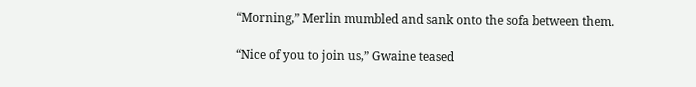“Morning,” Merlin mumbled and sank onto the sofa between them.

“Nice of you to join us,” Gwaine teased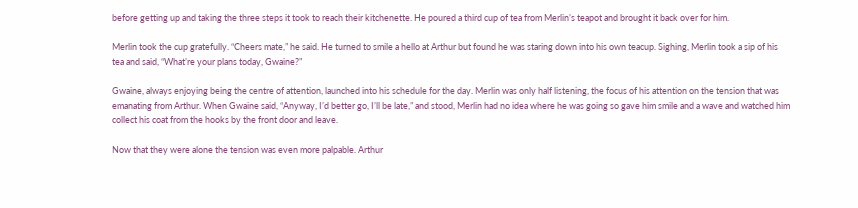before getting up and taking the three steps it took to reach their kitchenette. He poured a third cup of tea from Merlin’s teapot and brought it back over for him.

Merlin took the cup gratefully. “Cheers mate,” he said. He turned to smile a hello at Arthur but found he was staring down into his own teacup. Sighing, Merlin took a sip of his tea and said, “What’re your plans today, Gwaine?”

Gwaine, always enjoying being the centre of attention, launched into his schedule for the day. Merlin was only half listening, the focus of his attention on the tension that was emanating from Arthur. When Gwaine said, “Anyway, I’d better go, I’ll be late,” and stood, Merlin had no idea where he was going so gave him smile and a wave and watched him collect his coat from the hooks by the front door and leave.

Now that they were alone the tension was even more palpable. Arthur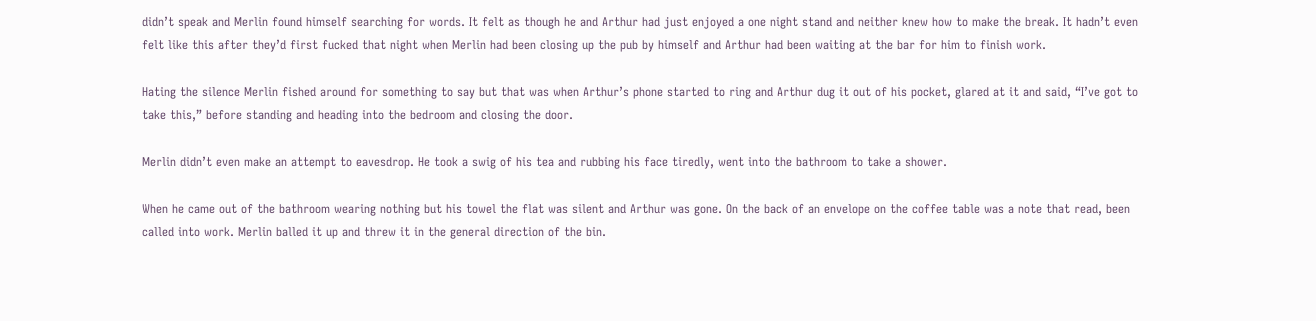didn’t speak and Merlin found himself searching for words. It felt as though he and Arthur had just enjoyed a one night stand and neither knew how to make the break. It hadn’t even felt like this after they’d first fucked that night when Merlin had been closing up the pub by himself and Arthur had been waiting at the bar for him to finish work.

Hating the silence Merlin fished around for something to say but that was when Arthur’s phone started to ring and Arthur dug it out of his pocket, glared at it and said, “I’ve got to take this,” before standing and heading into the bedroom and closing the door.

Merlin didn’t even make an attempt to eavesdrop. He took a swig of his tea and rubbing his face tiredly, went into the bathroom to take a shower.

When he came out of the bathroom wearing nothing but his towel the flat was silent and Arthur was gone. On the back of an envelope on the coffee table was a note that read, been called into work. Merlin balled it up and threw it in the general direction of the bin.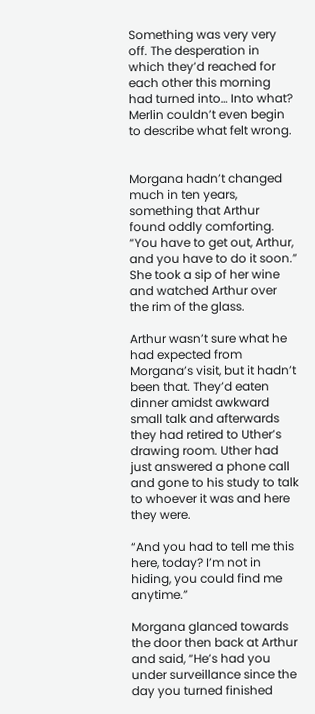Something was very very off. The desperation in which they’d reached for each other this morning had turned into… Into what? Merlin couldn’t even begin to describe what felt wrong.


Morgana hadn’t changed much in ten years, something that Arthur found oddly comforting. “You have to get out, Arthur, and you have to do it soon.” She took a sip of her wine and watched Arthur over the rim of the glass.

Arthur wasn’t sure what he had expected from Morgana’s visit, but it hadn’t been that. They’d eaten dinner amidst awkward small talk and afterwards they had retired to Uther’s drawing room. Uther had just answered a phone call and gone to his study to talk to whoever it was and here they were.

“And you had to tell me this here, today? I’m not in hiding, you could find me anytime.”

Morgana glanced towards the door then back at Arthur and said, “He’s had you under surveillance since the day you turned finished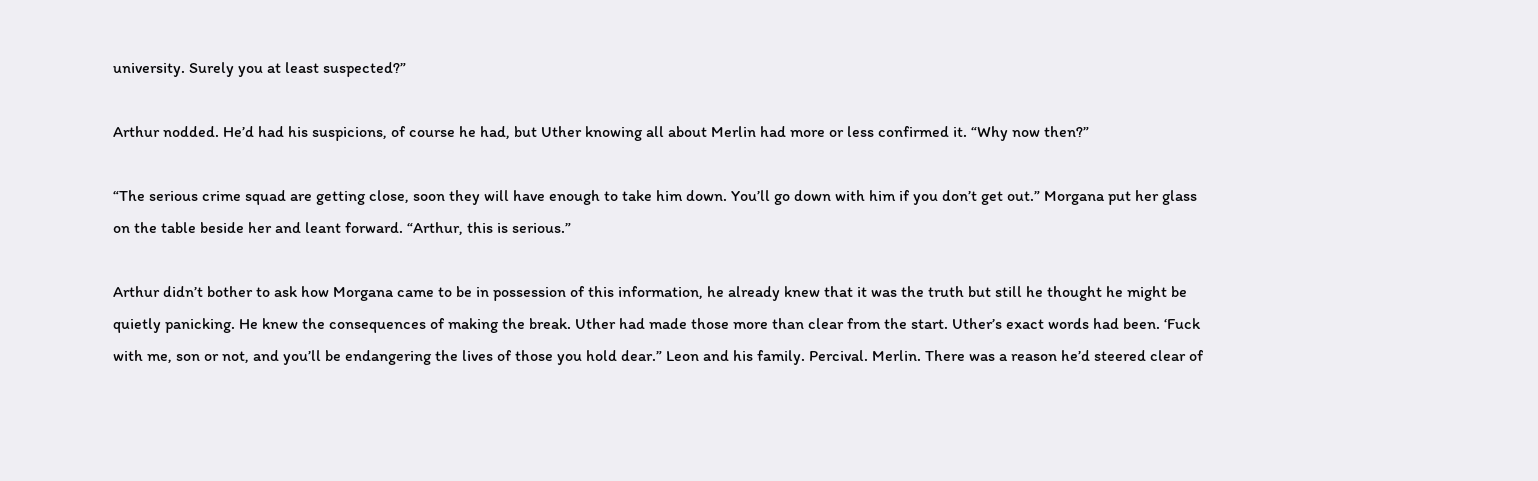university. Surely you at least suspected?”

Arthur nodded. He’d had his suspicions, of course he had, but Uther knowing all about Merlin had more or less confirmed it. “Why now then?”

“The serious crime squad are getting close, soon they will have enough to take him down. You’ll go down with him if you don’t get out.” Morgana put her glass on the table beside her and leant forward. “Arthur, this is serious.”

Arthur didn’t bother to ask how Morgana came to be in possession of this information, he already knew that it was the truth but still he thought he might be quietly panicking. He knew the consequences of making the break. Uther had made those more than clear from the start. Uther’s exact words had been. ‘Fuck with me, son or not, and you’ll be endangering the lives of those you hold dear.” Leon and his family. Percival. Merlin. There was a reason he’d steered clear of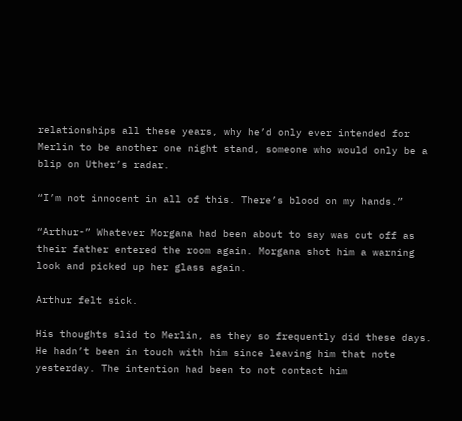relationships all these years, why he’d only ever intended for Merlin to be another one night stand, someone who would only be a blip on Uther’s radar.

“I’m not innocent in all of this. There’s blood on my hands.”

“Arthur-” Whatever Morgana had been about to say was cut off as their father entered the room again. Morgana shot him a warning look and picked up her glass again.

Arthur felt sick.

His thoughts slid to Merlin, as they so frequently did these days. He hadn’t been in touch with him since leaving him that note yesterday. The intention had been to not contact him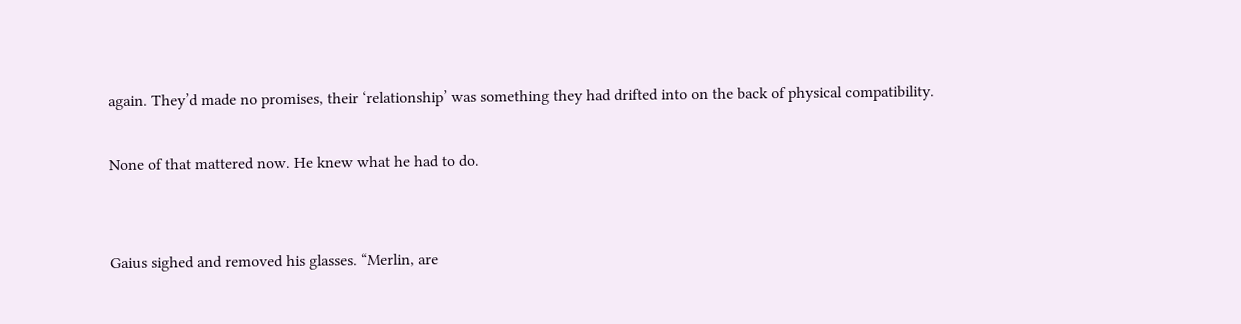again. They’d made no promises, their ‘relationship’ was something they had drifted into on the back of physical compatibility.

None of that mattered now. He knew what he had to do.


Gaius sighed and removed his glasses. “Merlin, are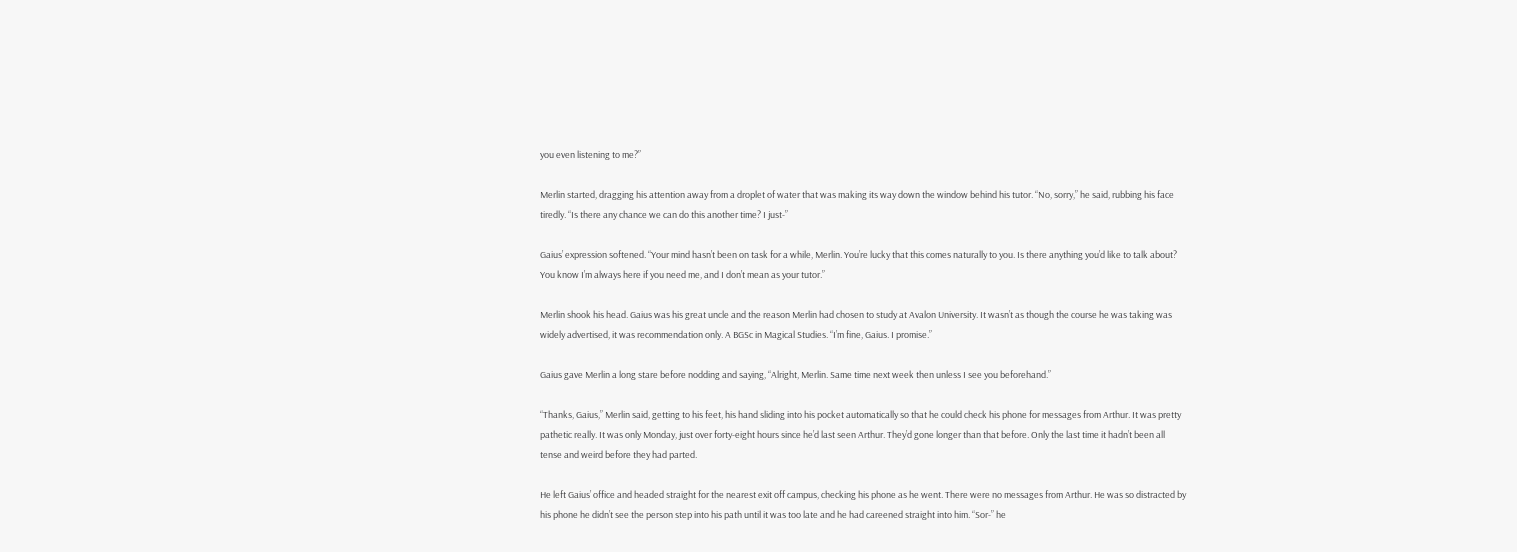you even listening to me?”

Merlin started, dragging his attention away from a droplet of water that was making its way down the window behind his tutor. “No, sorry,” he said, rubbing his face tiredly. “Is there any chance we can do this another time? I just-”

Gaius’ expression softened. “Your mind hasn’t been on task for a while, Merlin. You’re lucky that this comes naturally to you. Is there anything you’d like to talk about? You know I’m always here if you need me, and I don’t mean as your tutor.”

Merlin shook his head. Gaius was his great uncle and the reason Merlin had chosen to study at Avalon University. It wasn’t as though the course he was taking was widely advertised, it was recommendation only. A BGSc in Magical Studies. “I’m fine, Gaius. I promise.”

Gaius gave Merlin a long stare before nodding and saying, “Alright, Merlin. Same time next week then unless I see you beforehand.”

“Thanks, Gaius,” Merlin said, getting to his feet, his hand sliding into his pocket automatically so that he could check his phone for messages from Arthur. It was pretty pathetic really. It was only Monday, just over forty-eight hours since he’d last seen Arthur. They’d gone longer than that before. Only the last time it hadn’t been all tense and weird before they had parted.

He left Gaius’ office and headed straight for the nearest exit off campus, checking his phone as he went. There were no messages from Arthur. He was so distracted by his phone he didn’t see the person step into his path until it was too late and he had careened straight into him. “Sor-” he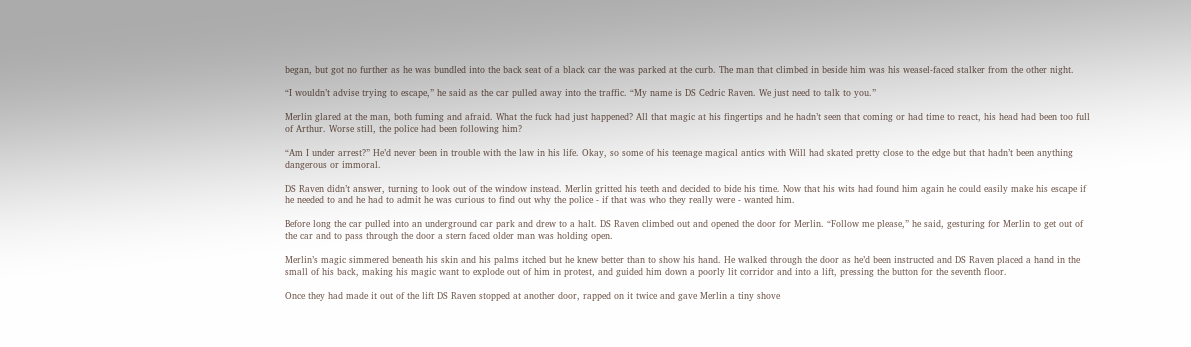began, but got no further as he was bundled into the back seat of a black car the was parked at the curb. The man that climbed in beside him was his weasel-faced stalker from the other night.

“I wouldn’t advise trying to escape,” he said as the car pulled away into the traffic. “My name is DS Cedric Raven. We just need to talk to you.”

Merlin glared at the man, both fuming and afraid. What the fuck had just happened? All that magic at his fingertips and he hadn’t seen that coming or had time to react, his head had been too full of Arthur. Worse still, the police had been following him?

“Am I under arrest?” He’d never been in trouble with the law in his life. Okay, so some of his teenage magical antics with Will had skated pretty close to the edge but that hadn’t been anything dangerous or immoral.

DS Raven didn’t answer, turning to look out of the window instead. Merlin gritted his teeth and decided to bide his time. Now that his wits had found him again he could easily make his escape if he needed to and he had to admit he was curious to find out why the police - if that was who they really were - wanted him.

Before long the car pulled into an underground car park and drew to a halt. DS Raven climbed out and opened the door for Merlin. “Follow me please,” he said, gesturing for Merlin to get out of the car and to pass through the door a stern faced older man was holding open.

Merlin’s magic simmered beneath his skin and his palms itched but he knew better than to show his hand. He walked through the door as he’d been instructed and DS Raven placed a hand in the small of his back, making his magic want to explode out of him in protest, and guided him down a poorly lit corridor and into a lift, pressing the button for the seventh floor.

Once they had made it out of the lift DS Raven stopped at another door, rapped on it twice and gave Merlin a tiny shove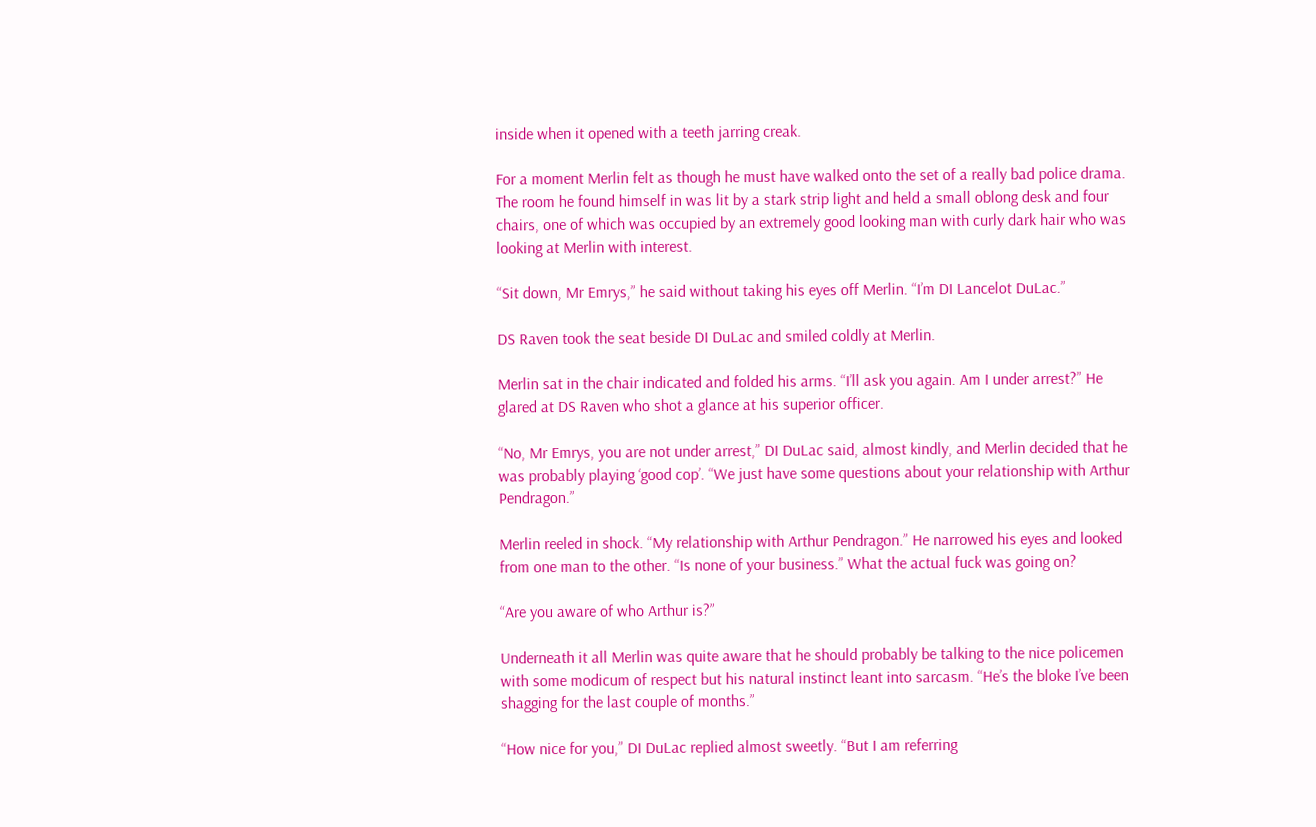inside when it opened with a teeth jarring creak.

For a moment Merlin felt as though he must have walked onto the set of a really bad police drama. The room he found himself in was lit by a stark strip light and held a small oblong desk and four chairs, one of which was occupied by an extremely good looking man with curly dark hair who was looking at Merlin with interest.

“Sit down, Mr Emrys,” he said without taking his eyes off Merlin. “I’m DI Lancelot DuLac.”

DS Raven took the seat beside DI DuLac and smiled coldly at Merlin.

Merlin sat in the chair indicated and folded his arms. “I’ll ask you again. Am I under arrest?” He glared at DS Raven who shot a glance at his superior officer.

“No, Mr Emrys, you are not under arrest,” DI DuLac said, almost kindly, and Merlin decided that he was probably playing ‘good cop’. “We just have some questions about your relationship with Arthur Pendragon.”

Merlin reeled in shock. “My relationship with Arthur Pendragon.” He narrowed his eyes and looked from one man to the other. “Is none of your business.” What the actual fuck was going on?

“Are you aware of who Arthur is?”

Underneath it all Merlin was quite aware that he should probably be talking to the nice policemen with some modicum of respect but his natural instinct leant into sarcasm. “He’s the bloke I’ve been shagging for the last couple of months.”

“How nice for you,” DI DuLac replied almost sweetly. “But I am referring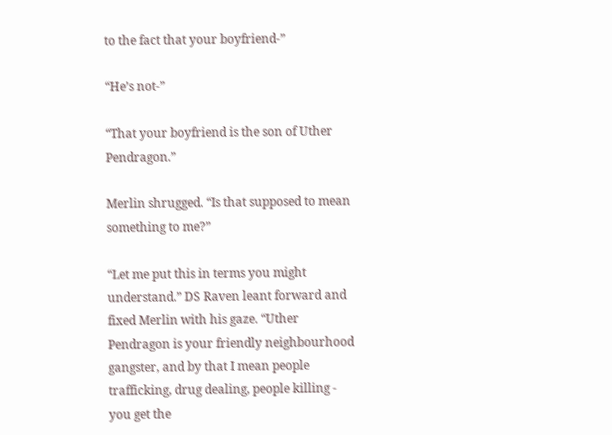to the fact that your boyfriend-”

“He’s not-”

“That your boyfriend is the son of Uther Pendragon.”

Merlin shrugged. “Is that supposed to mean something to me?”

“Let me put this in terms you might understand.” DS Raven leant forward and fixed Merlin with his gaze. “Uther Pendragon is your friendly neighbourhood gangster, and by that I mean people trafficking, drug dealing, people killing - you get the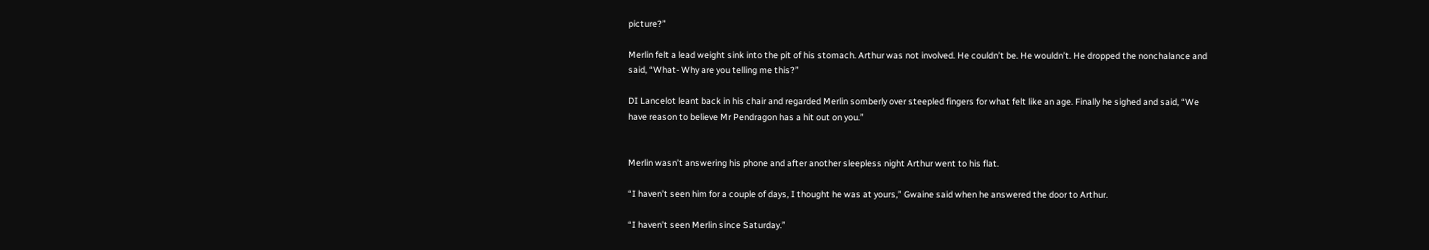picture?”

Merlin felt a lead weight sink into the pit of his stomach. Arthur was not involved. He couldn’t be. He wouldn’t. He dropped the nonchalance and said, “What- Why are you telling me this?”

DI Lancelot leant back in his chair and regarded Merlin somberly over steepled fingers for what felt like an age. Finally he sighed and said, “We have reason to believe Mr Pendragon has a hit out on you.”


Merlin wasn’t answering his phone and after another sleepless night Arthur went to his flat.

“I haven’t seen him for a couple of days, I thought he was at yours,” Gwaine said when he answered the door to Arthur.

“I haven’t seen Merlin since Saturday.”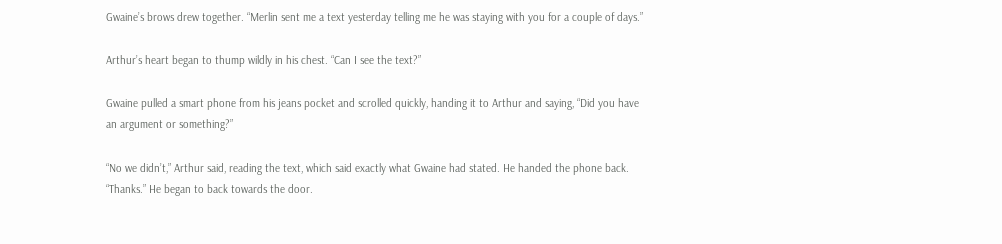Gwaine’s brows drew together. “Merlin sent me a text yesterday telling me he was staying with you for a couple of days.”

Arthur’s heart began to thump wildly in his chest. “Can I see the text?”

Gwaine pulled a smart phone from his jeans pocket and scrolled quickly, handing it to Arthur and saying, “Did you have an argument or something?”

“No we didn’t,” Arthur said, reading the text, which said exactly what Gwaine had stated. He handed the phone back. “Thanks.” He began to back towards the door.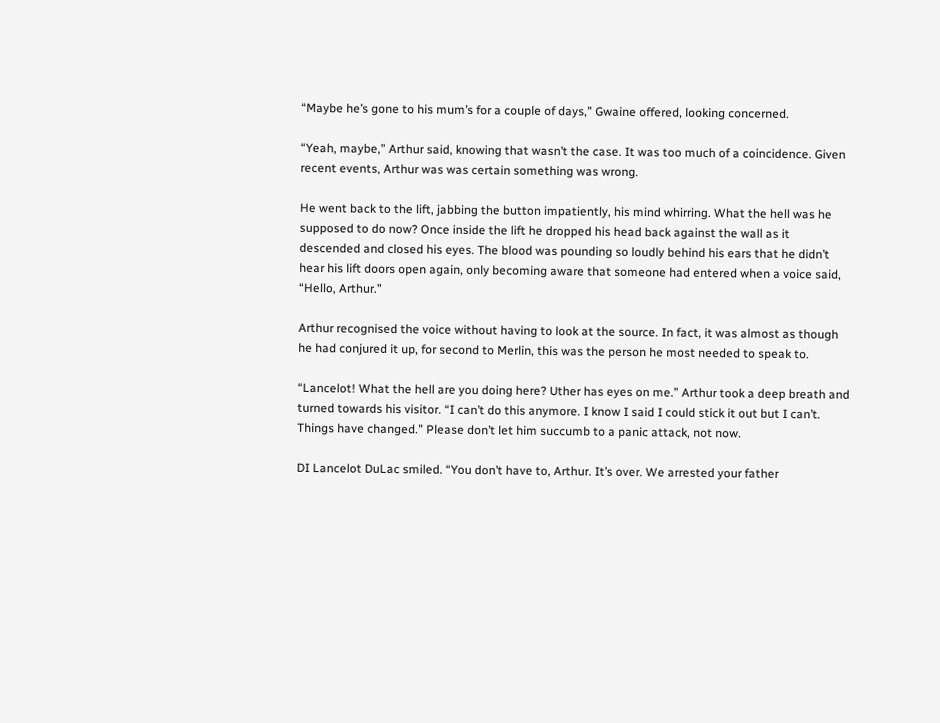“Maybe he’s gone to his mum’s for a couple of days,” Gwaine offered, looking concerned.

“Yeah, maybe,” Arthur said, knowing that wasn’t the case. It was too much of a coincidence. Given recent events, Arthur was was certain something was wrong.

He went back to the lift, jabbing the button impatiently, his mind whirring. What the hell was he supposed to do now? Once inside the lift he dropped his head back against the wall as it descended and closed his eyes. The blood was pounding so loudly behind his ears that he didn’t hear his lift doors open again, only becoming aware that someone had entered when a voice said, “Hello, Arthur.”

Arthur recognised the voice without having to look at the source. In fact, it was almost as though he had conjured it up, for second to Merlin, this was the person he most needed to speak to.

“Lancelot! What the hell are you doing here? Uther has eyes on me.” Arthur took a deep breath and turned towards his visitor. “I can’t do this anymore. I know I said I could stick it out but I can’t. Things have changed.” Please don’t let him succumb to a panic attack, not now.

DI Lancelot DuLac smiled. “You don’t have to, Arthur. It’s over. We arrested your father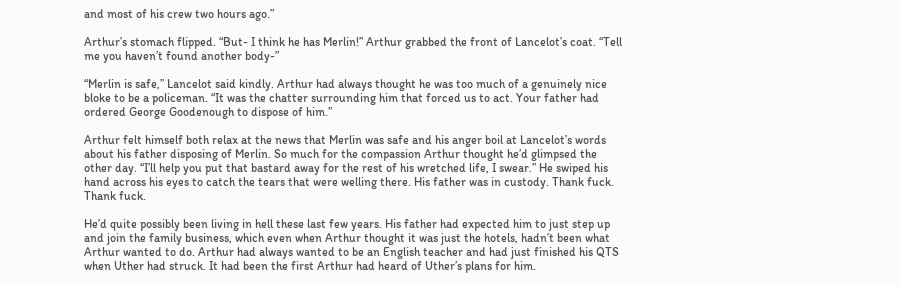and most of his crew two hours ago.”

Arthur’s stomach flipped. “But- I think he has Merlin!” Arthur grabbed the front of Lancelot’s coat. “Tell me you haven’t found another body-”

“Merlin is safe,” Lancelot said kindly. Arthur had always thought he was too much of a genuinely nice bloke to be a policeman. “It was the chatter surrounding him that forced us to act. Your father had ordered George Goodenough to dispose of him.”

Arthur felt himself both relax at the news that Merlin was safe and his anger boil at Lancelot’s words about his father disposing of Merlin. So much for the compassion Arthur thought he’d glimpsed the other day. “I’ll help you put that bastard away for the rest of his wretched life, I swear.” He swiped his hand across his eyes to catch the tears that were welling there. His father was in custody. Thank fuck. Thank fuck.

He’d quite possibly been living in hell these last few years. His father had expected him to just step up and join the family business, which even when Arthur thought it was just the hotels, hadn’t been what Arthur wanted to do. Arthur had always wanted to be an English teacher and had just finished his QTS when Uther had struck. It had been the first Arthur had heard of Uther’s plans for him.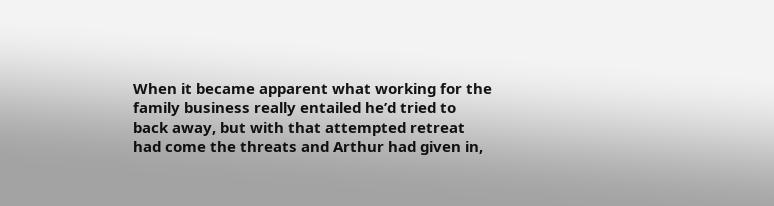When it became apparent what working for the family business really entailed he’d tried to back away, but with that attempted retreat had come the threats and Arthur had given in,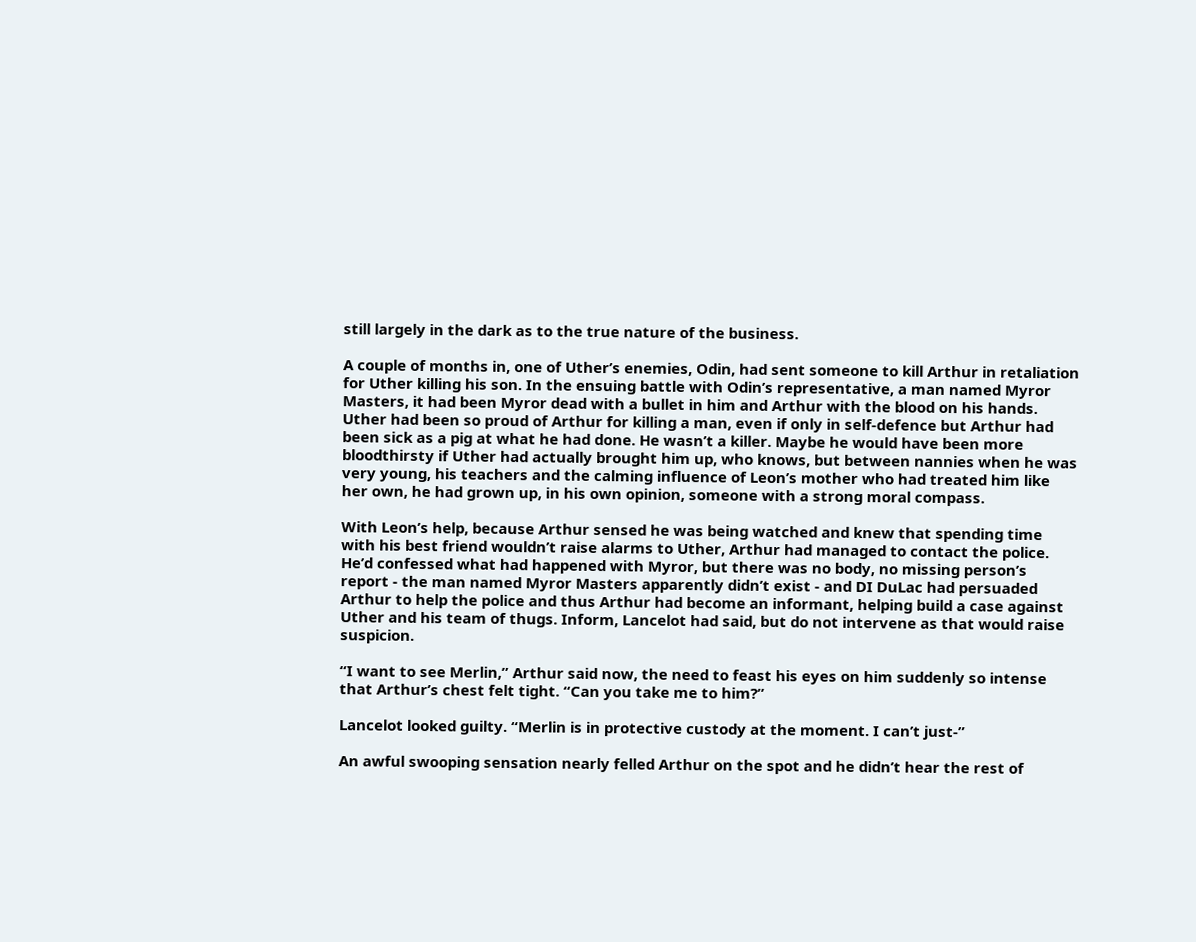still largely in the dark as to the true nature of the business.

A couple of months in, one of Uther’s enemies, Odin, had sent someone to kill Arthur in retaliation for Uther killing his son. In the ensuing battle with Odin’s representative, a man named Myror Masters, it had been Myror dead with a bullet in him and Arthur with the blood on his hands. Uther had been so proud of Arthur for killing a man, even if only in self-defence but Arthur had been sick as a pig at what he had done. He wasn’t a killer. Maybe he would have been more bloodthirsty if Uther had actually brought him up, who knows, but between nannies when he was very young, his teachers and the calming influence of Leon’s mother who had treated him like her own, he had grown up, in his own opinion, someone with a strong moral compass.

With Leon’s help, because Arthur sensed he was being watched and knew that spending time with his best friend wouldn’t raise alarms to Uther, Arthur had managed to contact the police. He’d confessed what had happened with Myror, but there was no body, no missing person’s report - the man named Myror Masters apparently didn’t exist - and DI DuLac had persuaded Arthur to help the police and thus Arthur had become an informant, helping build a case against Uther and his team of thugs. Inform, Lancelot had said, but do not intervene as that would raise suspicion.

“I want to see Merlin,” Arthur said now, the need to feast his eyes on him suddenly so intense that Arthur’s chest felt tight. “Can you take me to him?”

Lancelot looked guilty. “Merlin is in protective custody at the moment. I can’t just-”

An awful swooping sensation nearly felled Arthur on the spot and he didn’t hear the rest of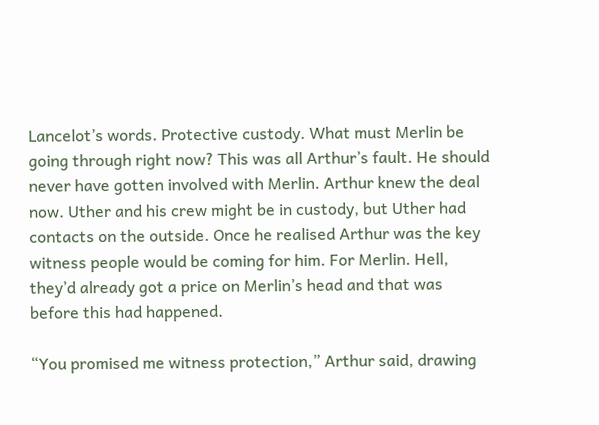Lancelot’s words. Protective custody. What must Merlin be going through right now? This was all Arthur’s fault. He should never have gotten involved with Merlin. Arthur knew the deal now. Uther and his crew might be in custody, but Uther had contacts on the outside. Once he realised Arthur was the key witness people would be coming for him. For Merlin. Hell, they’d already got a price on Merlin’s head and that was before this had happened.

“You promised me witness protection,” Arthur said, drawing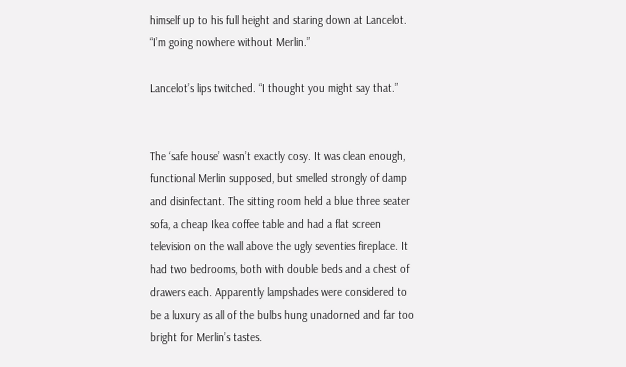himself up to his full height and staring down at Lancelot. “I’m going nowhere without Merlin.”

Lancelot’s lips twitched. “I thought you might say that.”


The ‘safe house’ wasn’t exactly cosy. It was clean enough, functional Merlin supposed, but smelled strongly of damp and disinfectant. The sitting room held a blue three seater sofa, a cheap Ikea coffee table and had a flat screen television on the wall above the ugly seventies fireplace. It had two bedrooms, both with double beds and a chest of drawers each. Apparently lampshades were considered to be a luxury as all of the bulbs hung unadorned and far too bright for Merlin’s tastes.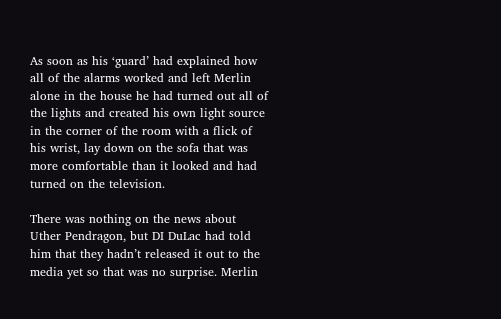As soon as his ‘guard’ had explained how all of the alarms worked and left Merlin alone in the house he had turned out all of the lights and created his own light source in the corner of the room with a flick of his wrist, lay down on the sofa that was more comfortable than it looked and had turned on the television.

There was nothing on the news about Uther Pendragon, but DI DuLac had told him that they hadn’t released it out to the media yet so that was no surprise. Merlin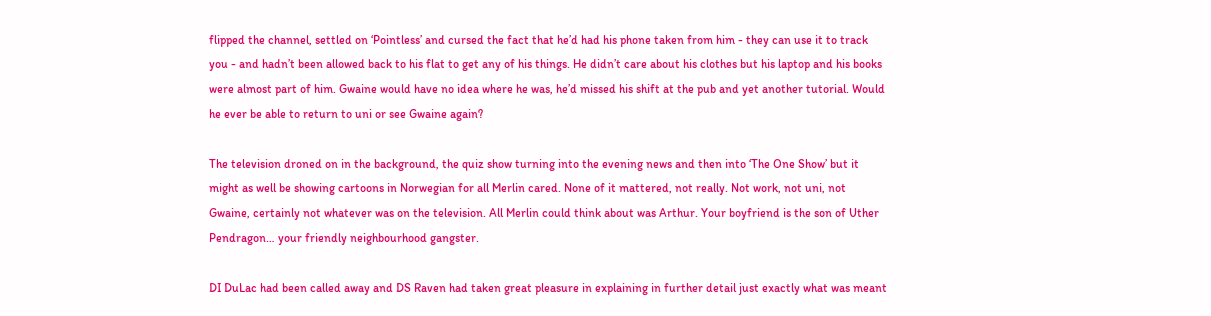flipped the channel, settled on ‘Pointless’ and cursed the fact that he’d had his phone taken from him - they can use it to track you - and hadn’t been allowed back to his flat to get any of his things. He didn’t care about his clothes but his laptop and his books were almost part of him. Gwaine would have no idea where he was, he’d missed his shift at the pub and yet another tutorial. Would he ever be able to return to uni or see Gwaine again?

The television droned on in the background, the quiz show turning into the evening news and then into ‘The One Show’ but it might as well be showing cartoons in Norwegian for all Merlin cared. None of it mattered, not really. Not work, not uni, not Gwaine, certainly not whatever was on the television. All Merlin could think about was Arthur. Your boyfriend is the son of Uther Pendragon… your friendly neighbourhood gangster.

DI DuLac had been called away and DS Raven had taken great pleasure in explaining in further detail just exactly what was meant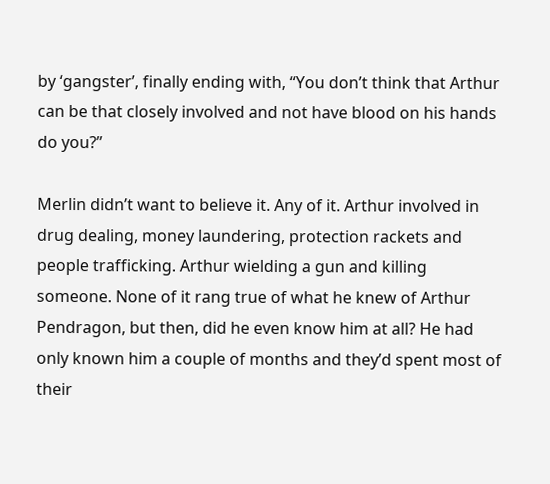by ‘gangster’, finally ending with, “You don’t think that Arthur can be that closely involved and not have blood on his hands do you?”

Merlin didn’t want to believe it. Any of it. Arthur involved in drug dealing, money laundering, protection rackets and people trafficking. Arthur wielding a gun and killing someone. None of it rang true of what he knew of Arthur Pendragon, but then, did he even know him at all? He had only known him a couple of months and they’d spent most of their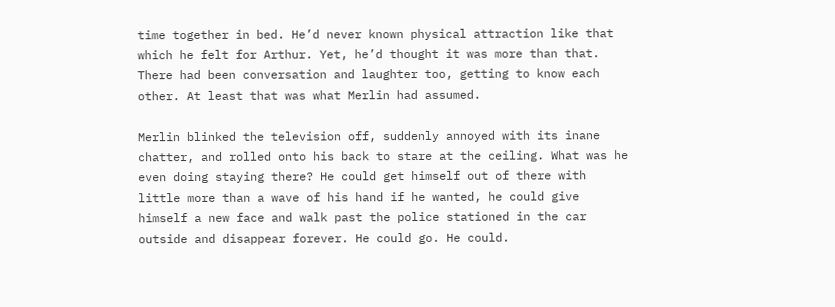time together in bed. He’d never known physical attraction like that which he felt for Arthur. Yet, he’d thought it was more than that. There had been conversation and laughter too, getting to know each other. At least that was what Merlin had assumed.

Merlin blinked the television off, suddenly annoyed with its inane chatter, and rolled onto his back to stare at the ceiling. What was he even doing staying there? He could get himself out of there with little more than a wave of his hand if he wanted, he could give himself a new face and walk past the police stationed in the car outside and disappear forever. He could go. He could.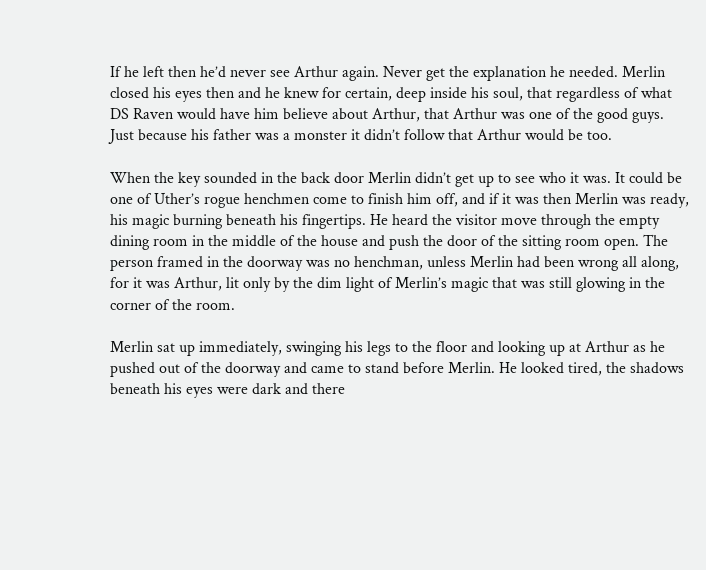If he left then he’d never see Arthur again. Never get the explanation he needed. Merlin closed his eyes then and he knew for certain, deep inside his soul, that regardless of what DS Raven would have him believe about Arthur, that Arthur was one of the good guys. Just because his father was a monster it didn’t follow that Arthur would be too.

When the key sounded in the back door Merlin didn’t get up to see who it was. It could be one of Uther’s rogue henchmen come to finish him off, and if it was then Merlin was ready, his magic burning beneath his fingertips. He heard the visitor move through the empty dining room in the middle of the house and push the door of the sitting room open. The person framed in the doorway was no henchman, unless Merlin had been wrong all along, for it was Arthur, lit only by the dim light of Merlin’s magic that was still glowing in the corner of the room.

Merlin sat up immediately, swinging his legs to the floor and looking up at Arthur as he pushed out of the doorway and came to stand before Merlin. He looked tired, the shadows beneath his eyes were dark and there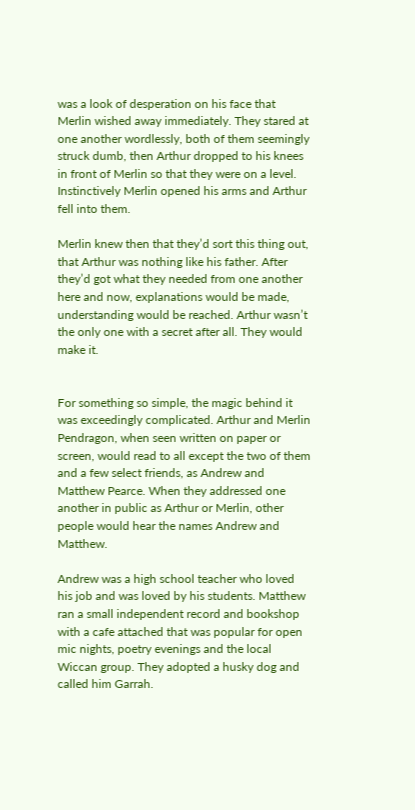was a look of desperation on his face that Merlin wished away immediately. They stared at one another wordlessly, both of them seemingly struck dumb, then Arthur dropped to his knees in front of Merlin so that they were on a level. Instinctively Merlin opened his arms and Arthur fell into them.

Merlin knew then that they’d sort this thing out, that Arthur was nothing like his father. After they’d got what they needed from one another here and now, explanations would be made, understanding would be reached. Arthur wasn’t the only one with a secret after all. They would make it.


For something so simple, the magic behind it was exceedingly complicated. Arthur and Merlin Pendragon, when seen written on paper or screen, would read to all except the two of them and a few select friends, as Andrew and Matthew Pearce. When they addressed one another in public as Arthur or Merlin, other people would hear the names Andrew and Matthew.

Andrew was a high school teacher who loved his job and was loved by his students. Matthew ran a small independent record and bookshop with a cafe attached that was popular for open mic nights, poetry evenings and the local Wiccan group. They adopted a husky dog and called him Garrah.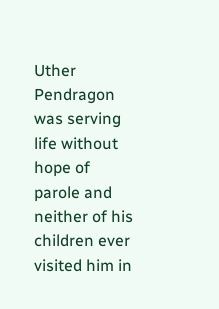Uther Pendragon was serving life without hope of parole and neither of his children ever visited him in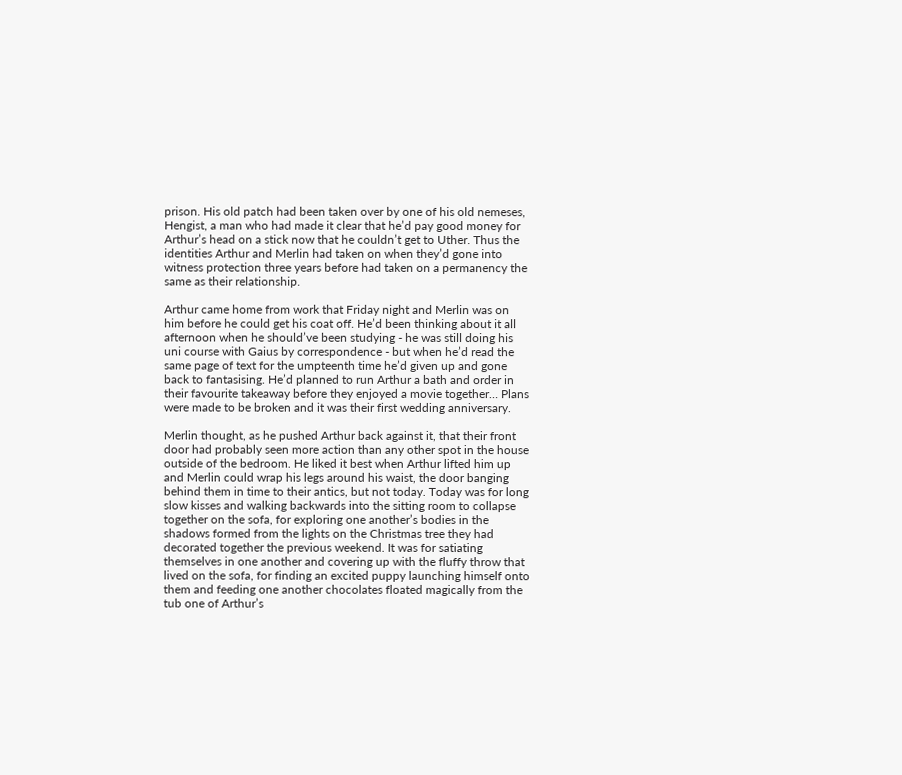prison. His old patch had been taken over by one of his old nemeses, Hengist, a man who had made it clear that he’d pay good money for Arthur’s head on a stick now that he couldn’t get to Uther. Thus the identities Arthur and Merlin had taken on when they’d gone into witness protection three years before had taken on a permanency the same as their relationship.

Arthur came home from work that Friday night and Merlin was on him before he could get his coat off. He’d been thinking about it all afternoon when he should’ve been studying - he was still doing his uni course with Gaius by correspondence - but when he’d read the same page of text for the umpteenth time he’d given up and gone back to fantasising. He’d planned to run Arthur a bath and order in their favourite takeaway before they enjoyed a movie together… Plans were made to be broken and it was their first wedding anniversary.

Merlin thought, as he pushed Arthur back against it, that their front door had probably seen more action than any other spot in the house outside of the bedroom. He liked it best when Arthur lifted him up and Merlin could wrap his legs around his waist, the door banging behind them in time to their antics, but not today. Today was for long slow kisses and walking backwards into the sitting room to collapse together on the sofa, for exploring one another’s bodies in the shadows formed from the lights on the Christmas tree they had decorated together the previous weekend. It was for satiating themselves in one another and covering up with the fluffy throw that lived on the sofa, for finding an excited puppy launching himself onto them and feeding one another chocolates floated magically from the tub one of Arthur’s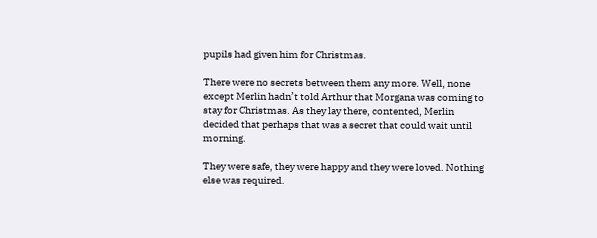pupils had given him for Christmas.

There were no secrets between them any more. Well, none except Merlin hadn’t told Arthur that Morgana was coming to stay for Christmas. As they lay there, contented, Merlin decided that perhaps that was a secret that could wait until morning.

They were safe, they were happy and they were loved. Nothing else was required.